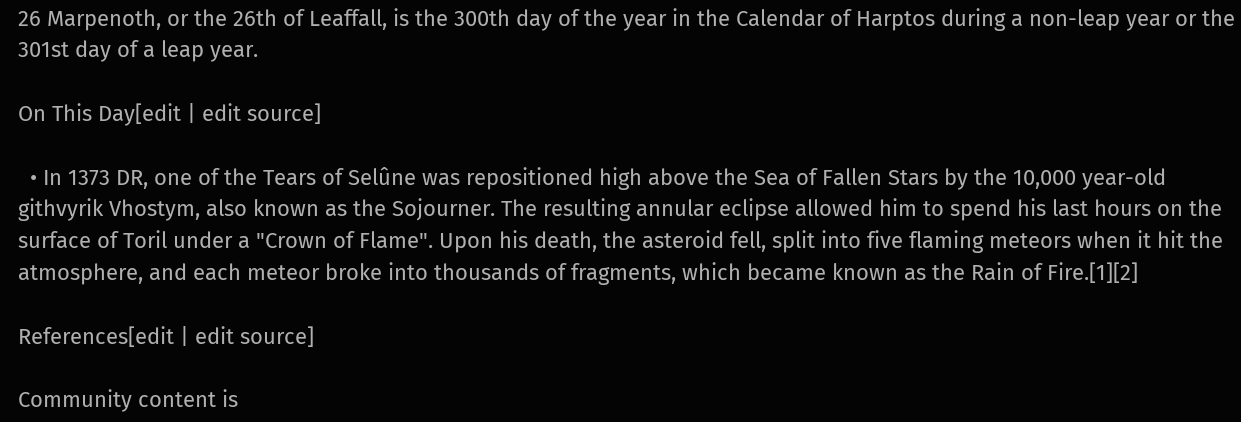26 Marpenoth, or the 26th of Leaffall, is the 300th day of the year in the Calendar of Harptos during a non-leap year or the 301st day of a leap year.

On This Day[edit | edit source]

  • In 1373 DR, one of the Tears of Selûne was repositioned high above the Sea of Fallen Stars by the 10,000 year-old githvyrik Vhostym, also known as the Sojourner. The resulting annular eclipse allowed him to spend his last hours on the surface of Toril under a "Crown of Flame". Upon his death, the asteroid fell, split into five flaming meteors when it hit the atmosphere, and each meteor broke into thousands of fragments, which became known as the Rain of Fire.[1][2]

References[edit | edit source]

Community content is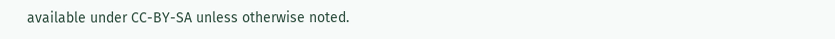available under CC-BY-SA unless otherwise noted.